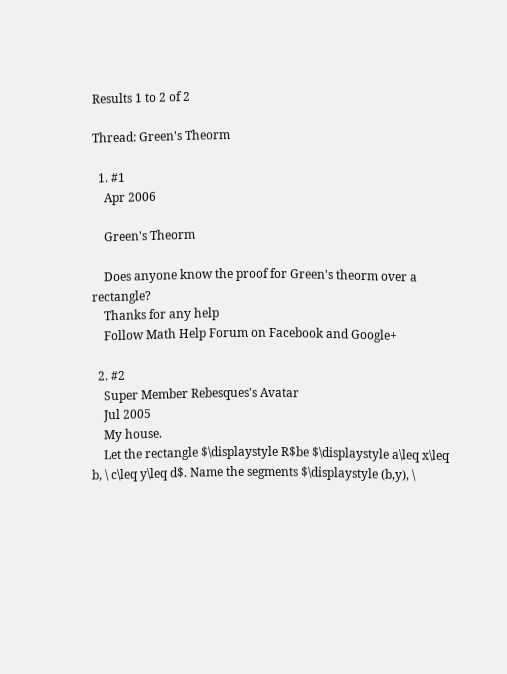Results 1 to 2 of 2

Thread: Green's Theorm

  1. #1
    Apr 2006

    Green's Theorm

    Does anyone know the proof for Green's theorm over a rectangle?
    Thanks for any help
    Follow Math Help Forum on Facebook and Google+

  2. #2
    Super Member Rebesques's Avatar
    Jul 2005
    My house.
    Let the rectangle $\displaystyle R$be $\displaystyle a\leq x\leq b, \ c\leq y\leq d$. Name the segments $\displaystyle (b,y), \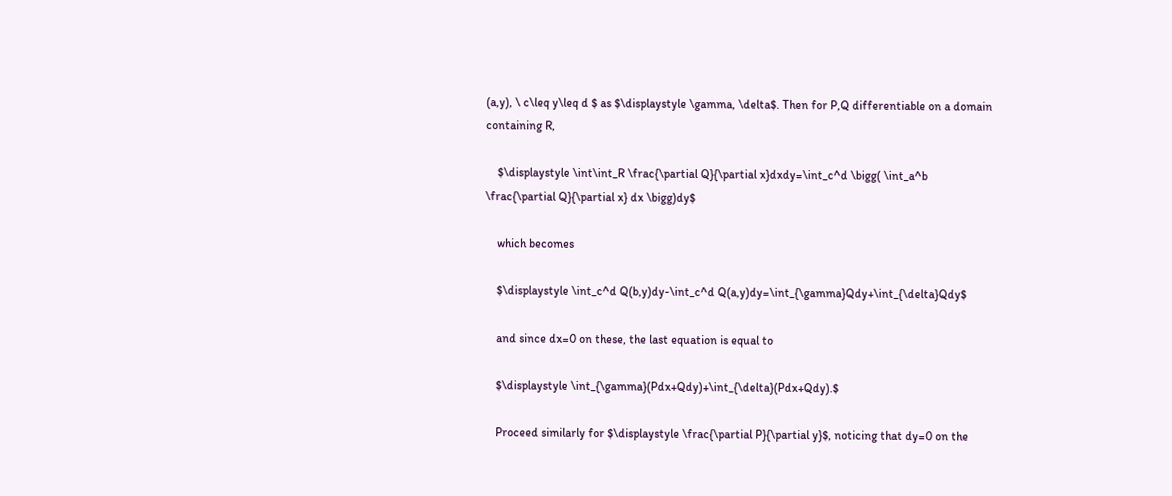(a,y), \ c\leq y\leq d $ as $\displaystyle \gamma, \delta$. Then for P,Q differentiable on a domain containing R,

    $\displaystyle \int\int_R \frac{\partial Q}{\partial x}dxdy=\int_c^d \bigg( \int_a^b \frac{\partial Q}{\partial x} dx \bigg)dy$

    which becomes

    $\displaystyle \int_c^d Q(b,y)dy-\int_c^d Q(a,y)dy=\int_{\gamma}Qdy+\int_{\delta}Qdy$

    and since dx=0 on these, the last equation is equal to

    $\displaystyle \int_{\gamma}(Pdx+Qdy)+\int_{\delta}(Pdx+Qdy).$

    Proceed similarly for $\displaystyle \frac{\partial P}{\partial y}$, noticing that dy=0 on the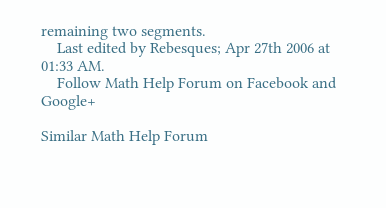remaining two segments.
    Last edited by Rebesques; Apr 27th 2006 at 01:33 AM.
    Follow Math Help Forum on Facebook and Google+

Similar Math Help Forum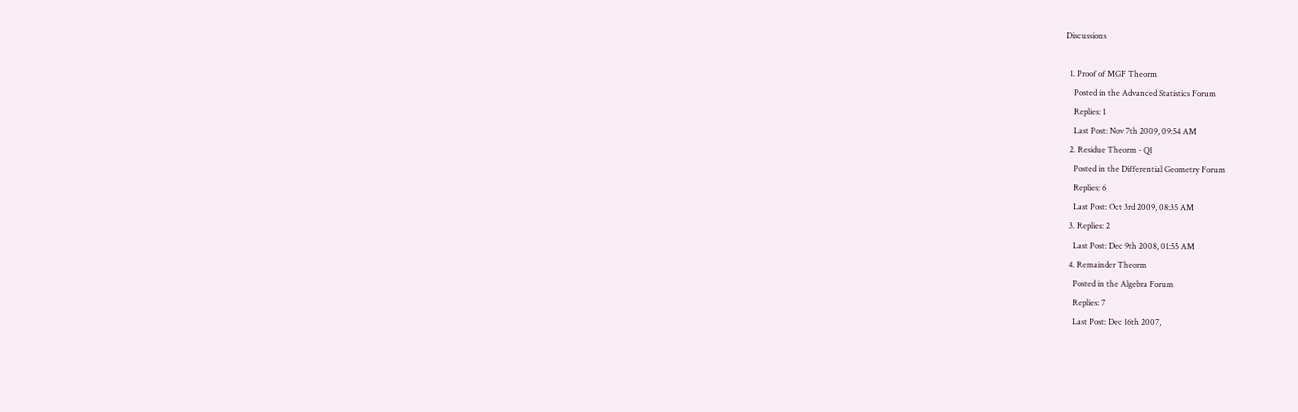Discussions

  1. Proof of MGF Theorm
    Posted in the Advanced Statistics Forum
    Replies: 1
    Last Post: Nov 7th 2009, 09:54 AM
  2. Residue Theorm - Q1
    Posted in the Differential Geometry Forum
    Replies: 6
    Last Post: Oct 3rd 2009, 08:35 AM
  3. Replies: 2
    Last Post: Dec 9th 2008, 01:55 AM
  4. Remainder Theorm
    Posted in the Algebra Forum
    Replies: 7
    Last Post: Dec 16th 2007,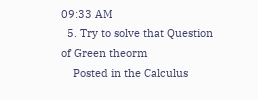09:33 AM
  5. Try to solve that Question of Green theorm
    Posted in the Calculus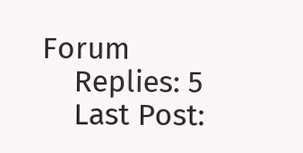Forum
    Replies: 5
    Last Post: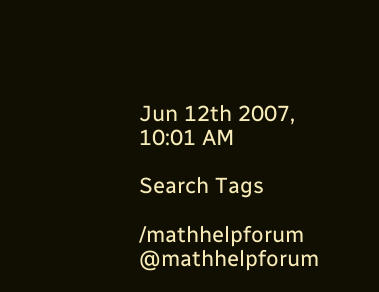Jun 12th 2007, 10:01 AM

Search Tags

/mathhelpforum @mathhelpforum